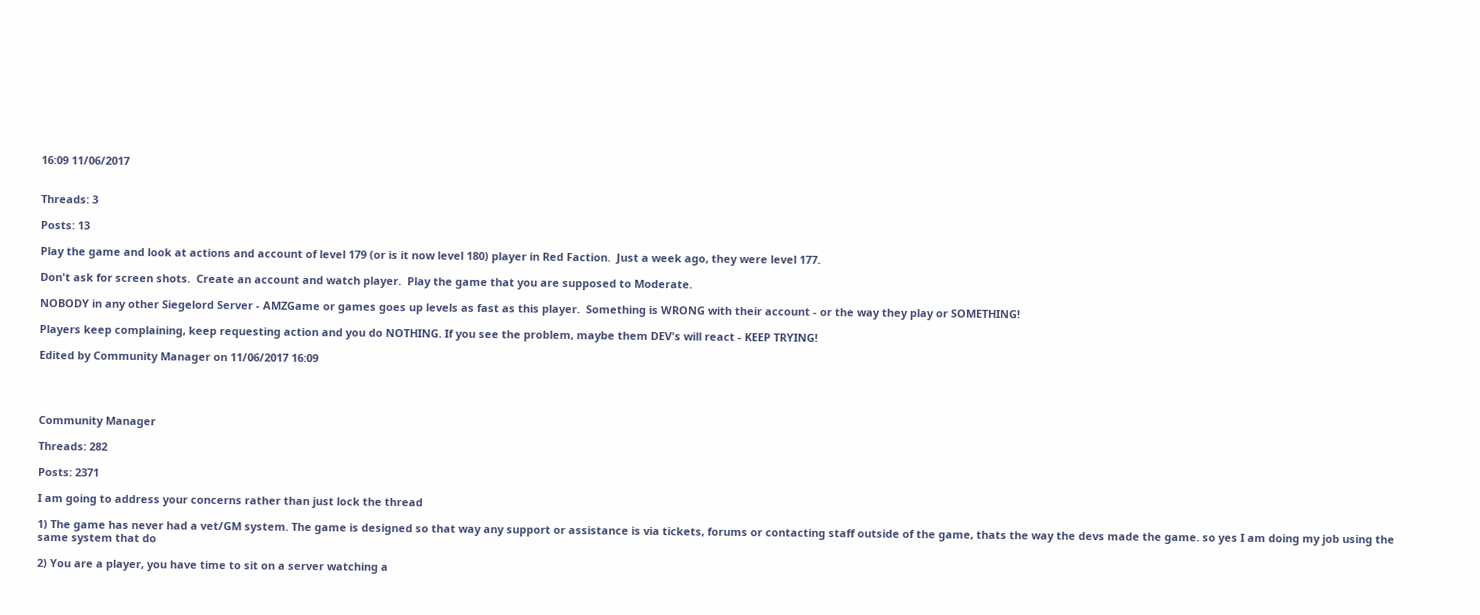16:09 11/06/2017


Threads: 3

Posts: 13

Play the game and look at actions and account of level 179 (or is it now level 180) player in Red Faction.  Just a week ago, they were level 177.

Don't ask for screen shots.  Create an account and watch player.  Play the game that you are supposed to Moderate.

NOBODY in any other Siegelord Server - AMZGame or games goes up levels as fast as this player.  Something is WRONG with their account - or the way they play or SOMETHING!

Players keep complaining, keep requesting action and you do NOTHING. If you see the problem, maybe them DEV's will react - KEEP TRYING!

Edited by Community Manager on 11/06/2017 16:09




Community Manager

Threads: 282

Posts: 2371

I am going to address your concerns rather than just lock the thread

1) The game has never had a vet/GM system. The game is designed so that way any support or assistance is via tickets, forums or contacting staff outside of the game, thats the way the devs made the game. so yes I am doing my job using the same system that do

2) You are a player, you have time to sit on a server watching a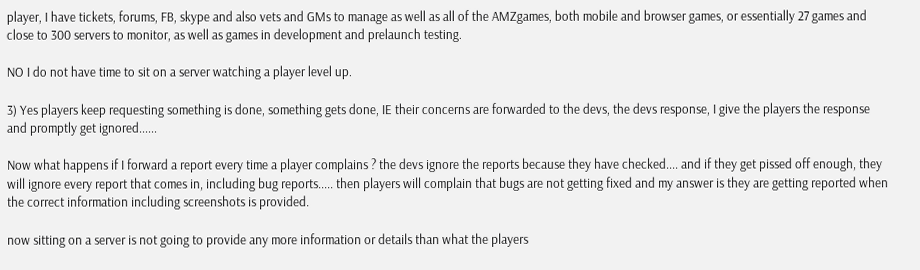player, I have tickets, forums, FB, skype and also vets and GMs to manage as well as all of the AMZgames, both mobile and browser games, or essentially 27 games and close to 300 servers to monitor, as well as games in development and prelaunch testing.

NO I do not have time to sit on a server watching a player level up.

3) Yes players keep requesting something is done, something gets done, IE their concerns are forwarded to the devs, the devs response, I give the players the response and promptly get ignored......

Now what happens if I forward a report every time a player complains ? the devs ignore the reports because they have checked.... and if they get pissed off enough, they will ignore every report that comes in, including bug reports..... then players will complain that bugs are not getting fixed and my answer is they are getting reported when the correct information including screenshots is provided.

now sitting on a server is not going to provide any more information or details than what the players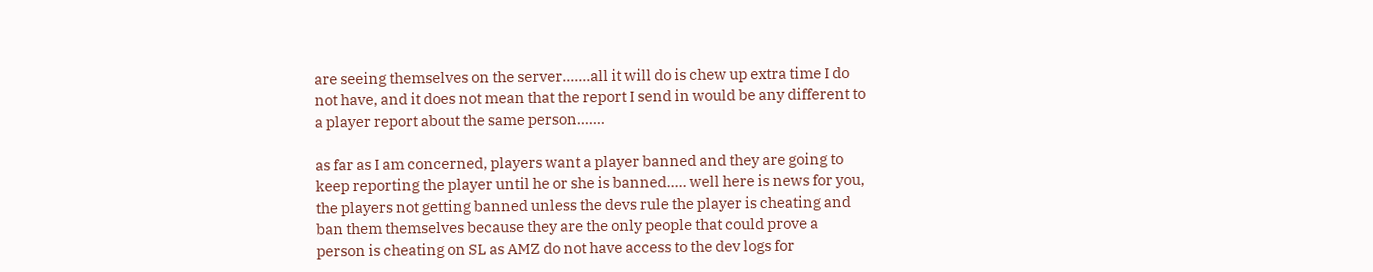are seeing themselves on the server.......all it will do is chew up extra time I do not have, and it does not mean that the report I send in would be any different to a player report about the same person.......

as far as I am concerned, players want a player banned and they are going to keep reporting the player until he or she is banned..... well here is news for you, the players not getting banned unless the devs rule the player is cheating and ban them themselves because they are the only people that could prove a person is cheating on SL as AMZ do not have access to the dev logs for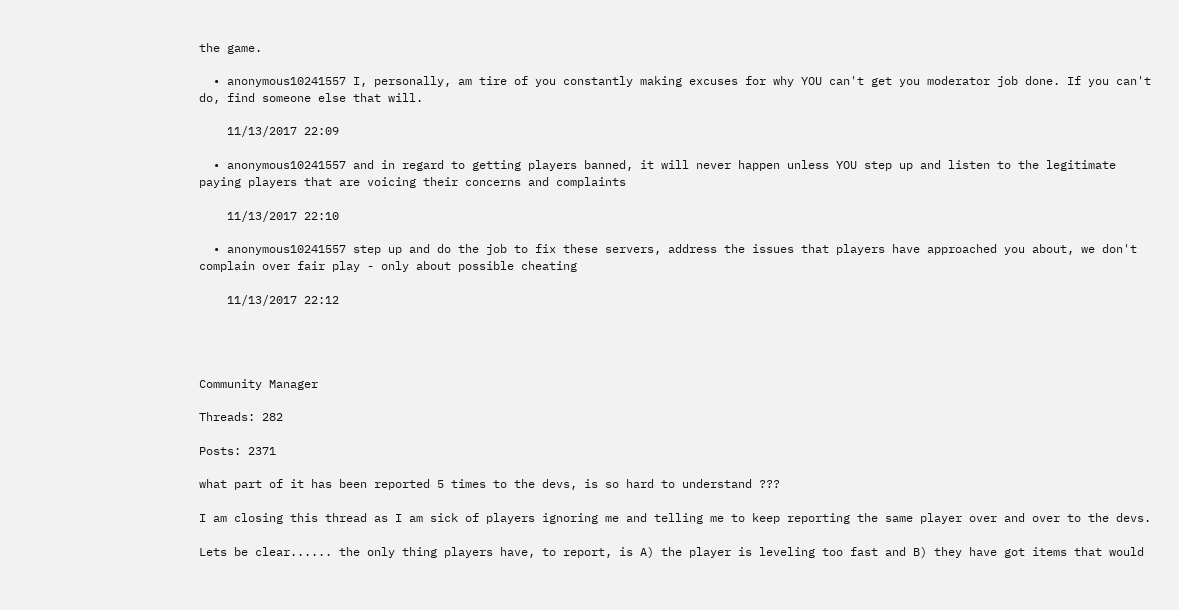the game.

  • anonymous10241557 I, personally, am tire of you constantly making excuses for why YOU can't get you moderator job done. If you can't do, find someone else that will.

    11/13/2017 22:09

  • anonymous10241557 and in regard to getting players banned, it will never happen unless YOU step up and listen to the legitimate paying players that are voicing their concerns and complaints

    11/13/2017 22:10

  • anonymous10241557 step up and do the job to fix these servers, address the issues that players have approached you about, we don't complain over fair play - only about possible cheating

    11/13/2017 22:12




Community Manager

Threads: 282

Posts: 2371

what part of it has been reported 5 times to the devs, is so hard to understand ???

I am closing this thread as I am sick of players ignoring me and telling me to keep reporting the same player over and over to the devs.

Lets be clear...... the only thing players have, to report, is A) the player is leveling too fast and B) they have got items that would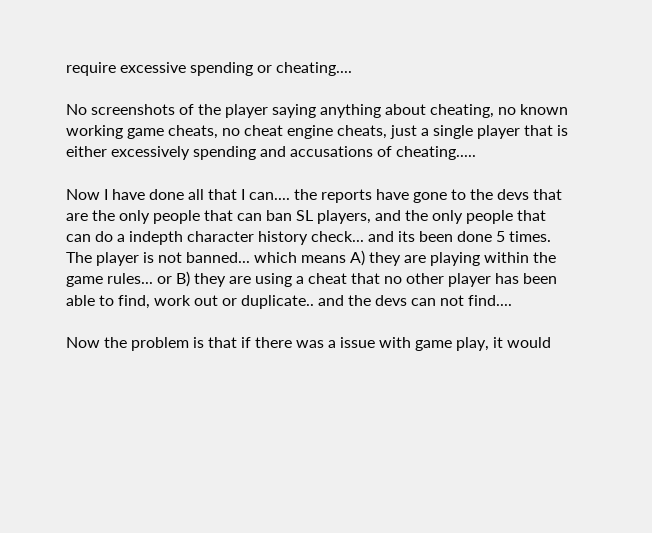require excessive spending or cheating....

No screenshots of the player saying anything about cheating, no known working game cheats, no cheat engine cheats, just a single player that is either excessively spending and accusations of cheating.....

Now I have done all that I can.... the reports have gone to the devs that are the only people that can ban SL players, and the only people that can do a indepth character history check... and its been done 5 times. The player is not banned... which means A) they are playing within the game rules... or B) they are using a cheat that no other player has been able to find, work out or duplicate.. and the devs can not find....

Now the problem is that if there was a issue with game play, it would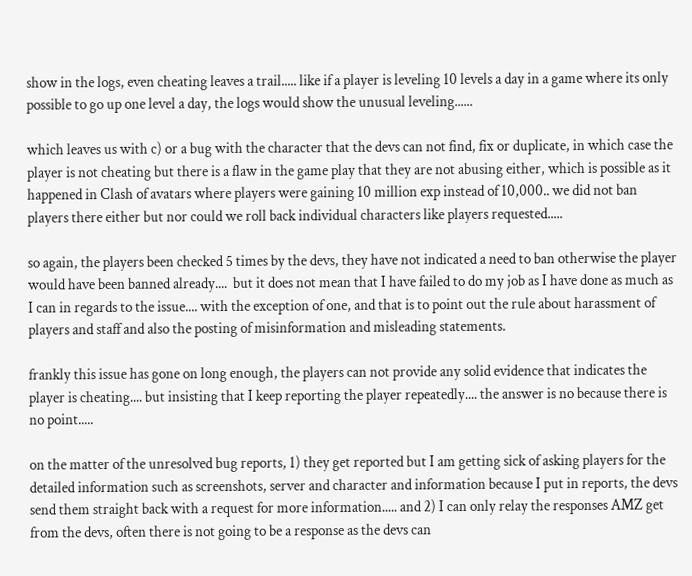show in the logs, even cheating leaves a trail..... like if a player is leveling 10 levels a day in a game where its only possible to go up one level a day, the logs would show the unusual leveling......

which leaves us with c) or a bug with the character that the devs can not find, fix or duplicate, in which case the player is not cheating but there is a flaw in the game play that they are not abusing either, which is possible as it happened in Clash of avatars where players were gaining 10 million exp instead of 10,000.. we did not ban players there either but nor could we roll back individual characters like players requested.....

so again, the players been checked 5 times by the devs, they have not indicated a need to ban otherwise the player would have been banned already....  but it does not mean that I have failed to do my job as I have done as much as I can in regards to the issue.... with the exception of one, and that is to point out the rule about harassment of players and staff and also the posting of misinformation and misleading statements.

frankly this issue has gone on long enough, the players can not provide any solid evidence that indicates the player is cheating.... but insisting that I keep reporting the player repeatedly.... the answer is no because there is no point.....

on the matter of the unresolved bug reports, 1) they get reported but I am getting sick of asking players for the detailed information such as screenshots, server and character and information because I put in reports, the devs send them straight back with a request for more information..... and 2) I can only relay the responses AMZ get from the devs, often there is not going to be a response as the devs can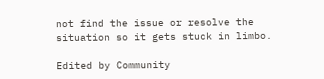not find the issue or resolve the situation so it gets stuck in limbo.

Edited by Community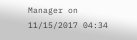Manager on 11/15/2017 04:34